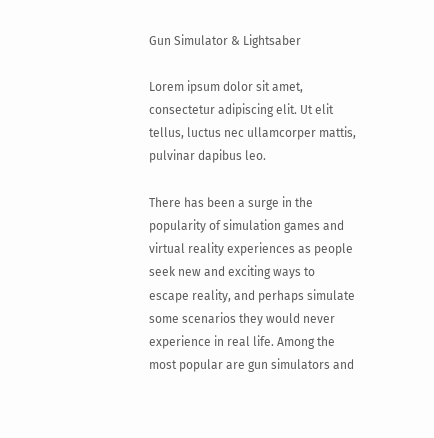Gun Simulator & Lightsaber

Lorem ipsum dolor sit amet, consectetur adipiscing elit. Ut elit tellus, luctus nec ullamcorper mattis, pulvinar dapibus leo.

There has been a surge in the popularity of simulation games and virtual reality experiences as people seek new and exciting ways to escape reality, and perhaps simulate some scenarios they would never experience in real life. Among the most popular are gun simulators and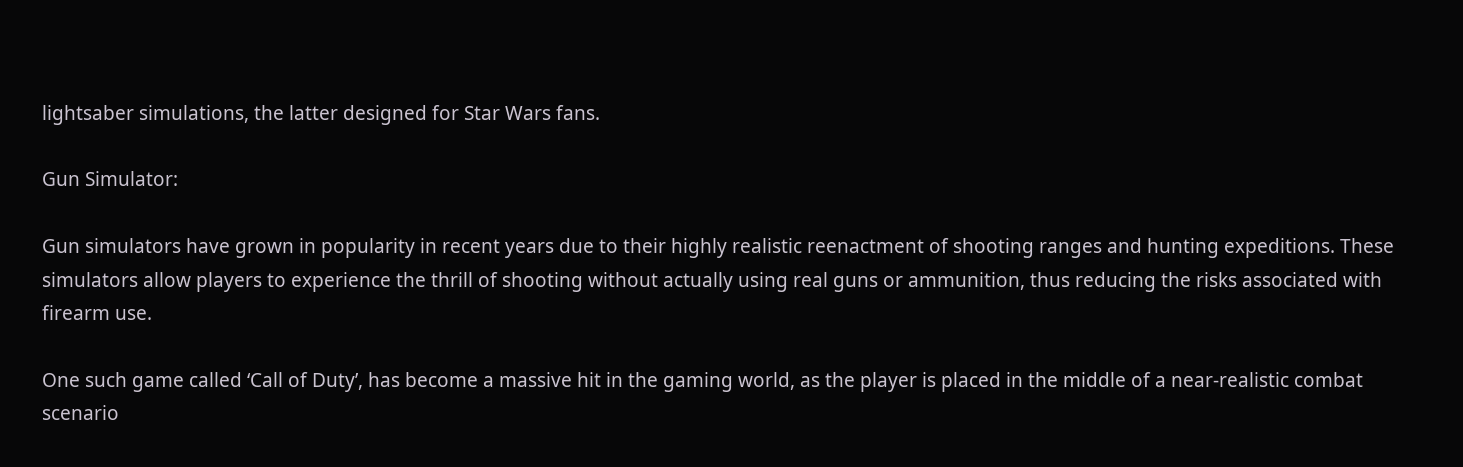lightsaber simulations, the latter designed for Star Wars fans.

Gun Simulator:

Gun simulators have grown in popularity in recent years due to their highly realistic reenactment of shooting ranges and hunting expeditions. These simulators allow players to experience the thrill of shooting without actually using real guns or ammunition, thus reducing the risks associated with firearm use.

One such game called ‘Call of Duty’, has become a massive hit in the gaming world, as the player is placed in the middle of a near-realistic combat scenario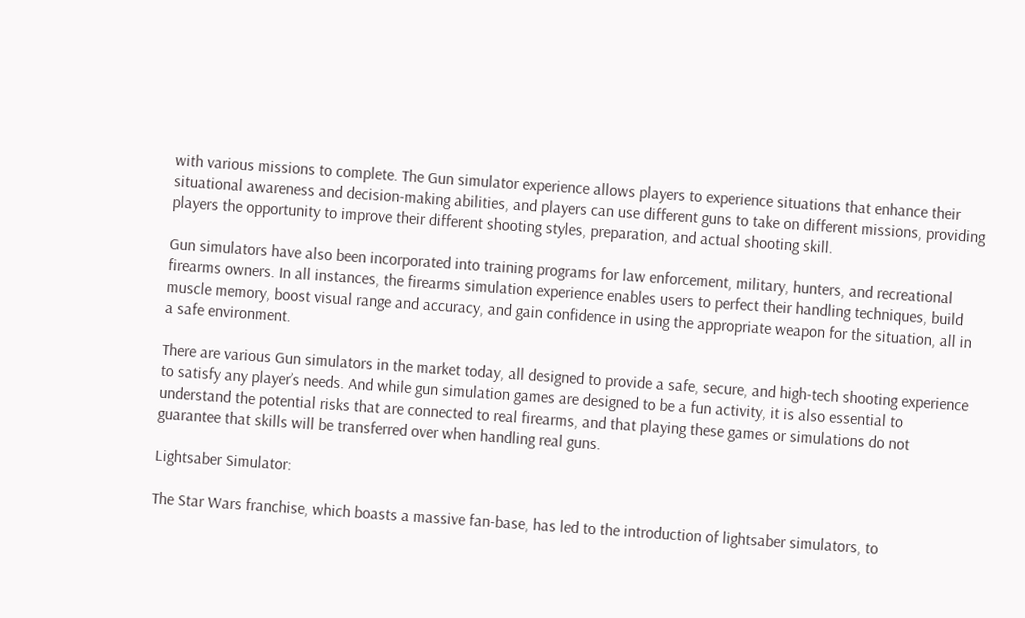with various missions to complete. The Gun simulator experience allows players to experience situations that enhance their situational awareness and decision-making abilities, and players can use different guns to take on different missions, providing players the opportunity to improve their different shooting styles, preparation, and actual shooting skill.

Gun simulators have also been incorporated into training programs for law enforcement, military, hunters, and recreational firearms owners. In all instances, the firearms simulation experience enables users to perfect their handling techniques, build muscle memory, boost visual range and accuracy, and gain confidence in using the appropriate weapon for the situation, all in a safe environment.

There are various Gun simulators in the market today, all designed to provide a safe, secure, and high-tech shooting experience to satisfy any player’s needs. And while gun simulation games are designed to be a fun activity, it is also essential to understand the potential risks that are connected to real firearms, and that playing these games or simulations do not guarantee that skills will be transferred over when handling real guns.

Lightsaber Simulator:

The Star Wars franchise, which boasts a massive fan-base, has led to the introduction of lightsaber simulators, to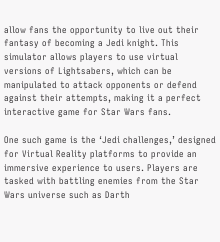allow fans the opportunity to live out their fantasy of becoming a Jedi knight. This simulator allows players to use virtual versions of Lightsabers, which can be manipulated to attack opponents or defend against their attempts, making it a perfect interactive game for Star Wars fans.

One such game is the ‘Jedi challenges,’ designed for Virtual Reality platforms to provide an immersive experience to users. Players are tasked with battling enemies from the Star Wars universe such as Darth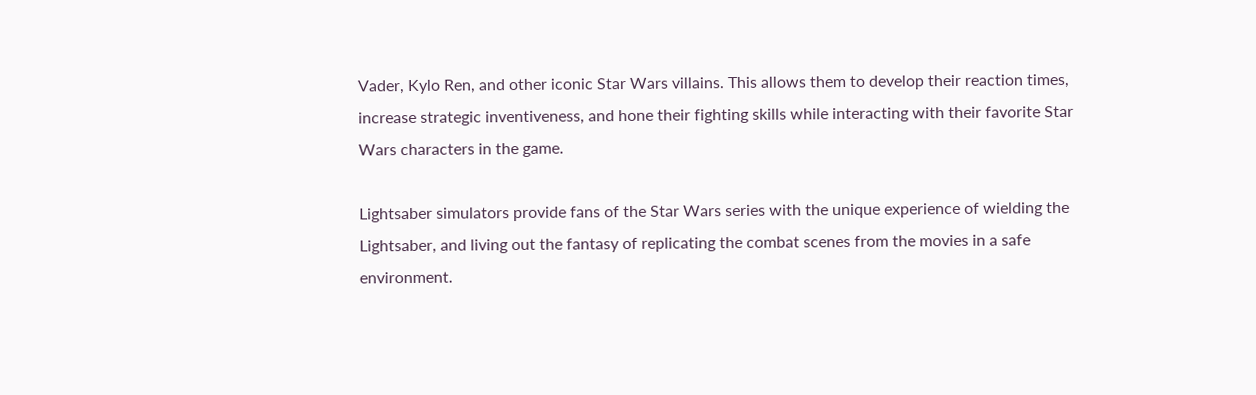Vader, Kylo Ren, and other iconic Star Wars villains. This allows them to develop their reaction times, increase strategic inventiveness, and hone their fighting skills while interacting with their favorite Star Wars characters in the game.

Lightsaber simulators provide fans of the Star Wars series with the unique experience of wielding the Lightsaber, and living out the fantasy of replicating the combat scenes from the movies in a safe environment.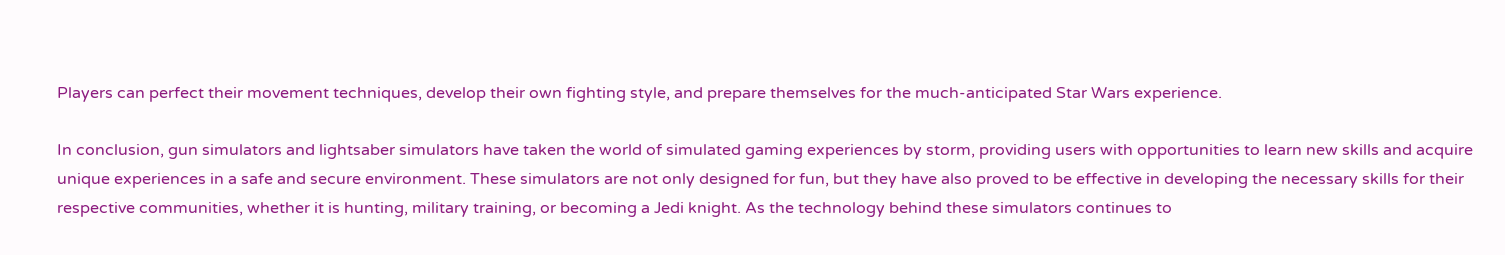Players can perfect their movement techniques, develop their own fighting style, and prepare themselves for the much-anticipated Star Wars experience.

In conclusion, gun simulators and lightsaber simulators have taken the world of simulated gaming experiences by storm, providing users with opportunities to learn new skills and acquire unique experiences in a safe and secure environment. These simulators are not only designed for fun, but they have also proved to be effective in developing the necessary skills for their respective communities, whether it is hunting, military training, or becoming a Jedi knight. As the technology behind these simulators continues to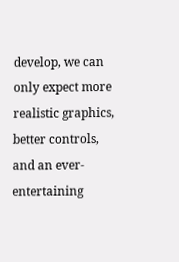develop, we can only expect more realistic graphics, better controls, and an ever-entertaining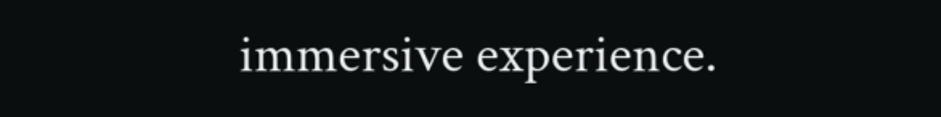immersive experience.